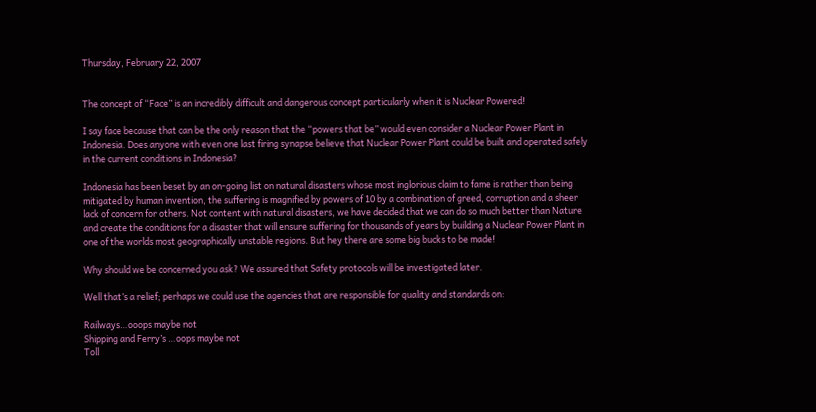Thursday, February 22, 2007


The concept of “Face” is an incredibly difficult and dangerous concept particularly when it is Nuclear Powered!

I say face because that can be the only reason that the “powers that be” would even consider a Nuclear Power Plant in Indonesia. Does anyone with even one last firing synapse believe that Nuclear Power Plant could be built and operated safely in the current conditions in Indonesia?

Indonesia has been beset by an on-going list on natural disasters whose most inglorious claim to fame is rather than being mitigated by human invention, the suffering is magnified by powers of 10 by a combination of greed, corruption and a sheer lack of concern for others. Not content with natural disasters, we have decided that we can do so much better than Nature and create the conditions for a disaster that will ensure suffering for thousands of years by building a Nuclear Power Plant in one of the worlds most geographically unstable regions. But hey there are some big bucks to be made!

Why should we be concerned you ask? We assured that Safety protocols will be investigated later.

Well that’s a relief; perhaps we could use the agencies that are responsible for quality and standards on:

Railways…ooops maybe not
Shipping and Ferry’s …oops maybe not
Toll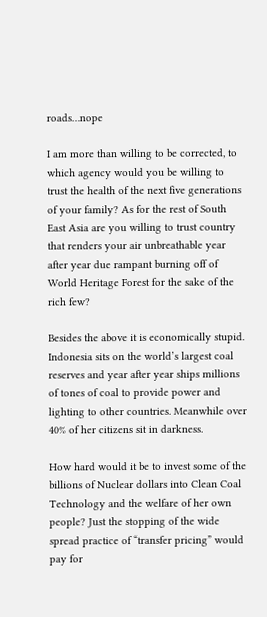roads…nope

I am more than willing to be corrected, to which agency would you be willing to trust the health of the next five generations of your family? As for the rest of South East Asia are you willing to trust country that renders your air unbreathable year after year due rampant burning off of World Heritage Forest for the sake of the rich few?

Besides the above it is economically stupid. Indonesia sits on the world’s largest coal reserves and year after year ships millions of tones of coal to provide power and lighting to other countries. Meanwhile over 40% of her citizens sit in darkness.

How hard would it be to invest some of the billions of Nuclear dollars into Clean Coal Technology and the welfare of her own people? Just the stopping of the wide spread practice of “transfer pricing” would pay for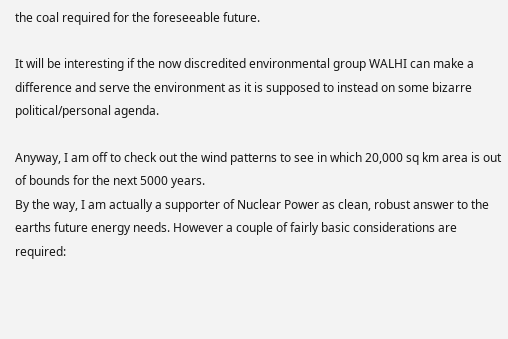the coal required for the foreseeable future.

It will be interesting if the now discredited environmental group WALHI can make a difference and serve the environment as it is supposed to instead on some bizarre political/personal agenda.

Anyway, I am off to check out the wind patterns to see in which 20,000 sq km area is out of bounds for the next 5000 years.
By the way, I am actually a supporter of Nuclear Power as clean, robust answer to the earths future energy needs. However a couple of fairly basic considerations are required: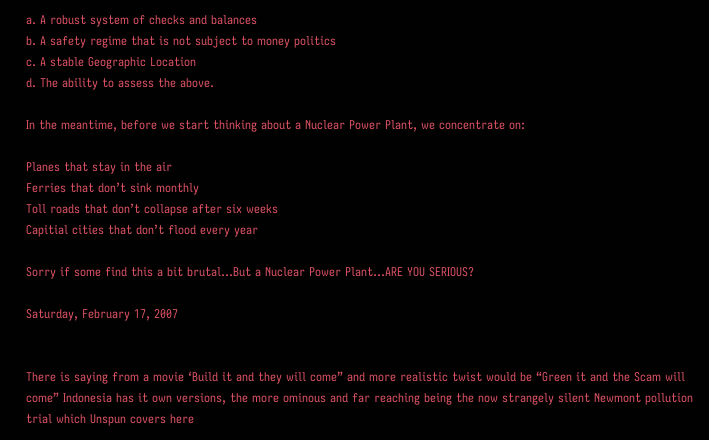a. A robust system of checks and balances
b. A safety regime that is not subject to money politics
c. A stable Geographic Location
d. The ability to assess the above.

In the meantime, before we start thinking about a Nuclear Power Plant, we concentrate on:

Planes that stay in the air
Ferries that don’t sink monthly
Toll roads that don’t collapse after six weeks
Capitial cities that don’t flood every year

Sorry if some find this a bit brutal…But a Nuclear Power Plant…ARE YOU SERIOUS?

Saturday, February 17, 2007


There is saying from a movie ‘Build it and they will come” and more realistic twist would be “Green it and the Scam will come” Indonesia has it own versions, the more ominous and far reaching being the now strangely silent Newmont pollution trial which Unspun covers here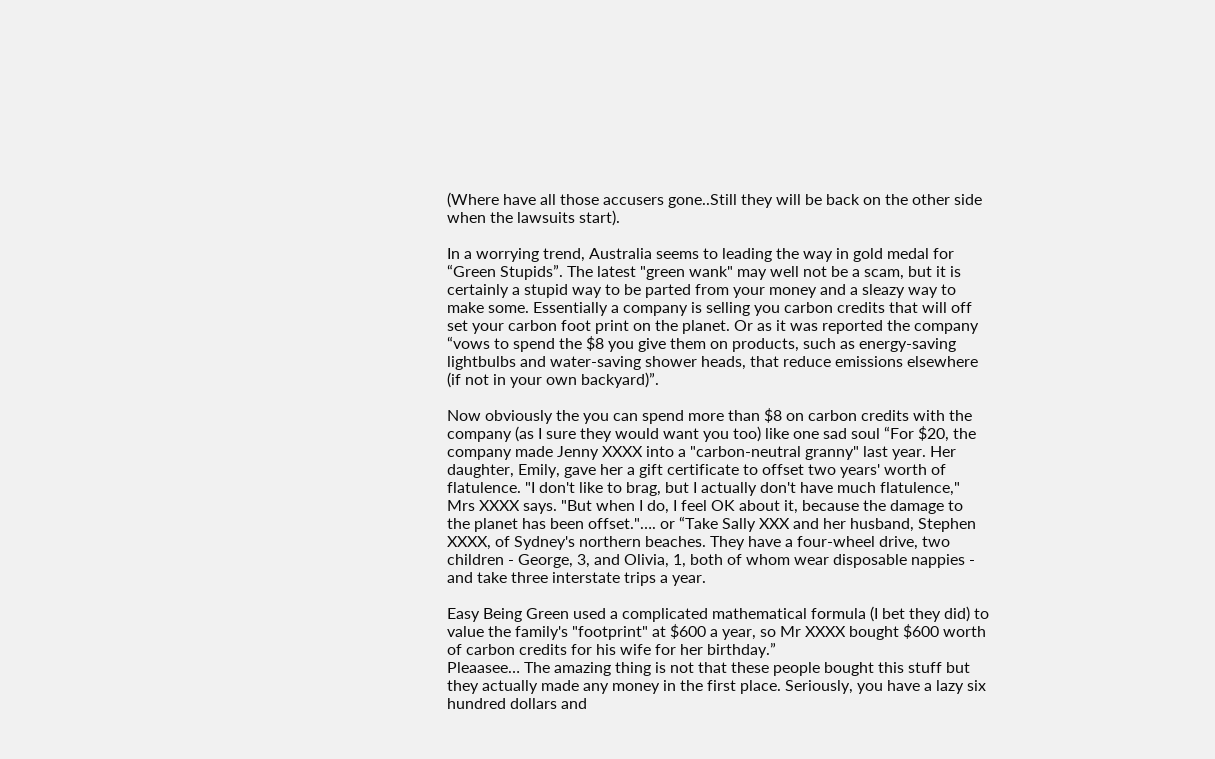(Where have all those accusers gone..Still they will be back on the other side when the lawsuits start).

In a worrying trend, Australia seems to leading the way in gold medal for “Green Stupids”. The latest "green wank" may well not be a scam, but it is certainly a stupid way to be parted from your money and a sleazy way to make some. Essentially a company is selling you carbon credits that will off set your carbon foot print on the planet. Or as it was reported the company “vows to spend the $8 you give them on products, such as energy-saving lightbulbs and water-saving shower heads, that reduce emissions elsewhere (if not in your own backyard)”.

Now obviously the you can spend more than $8 on carbon credits with the company (as I sure they would want you too) like one sad soul “For $20, the company made Jenny XXXX into a "carbon-neutral granny" last year. Her daughter, Emily, gave her a gift certificate to offset two years' worth of flatulence. "I don't like to brag, but I actually don't have much flatulence," Mrs XXXX says. "But when I do, I feel OK about it, because the damage to the planet has been offset."…. or “Take Sally XXX and her husband, Stephen XXXX, of Sydney's northern beaches. They have a four-wheel drive, two children - George, 3, and Olivia, 1, both of whom wear disposable nappies - and take three interstate trips a year.

Easy Being Green used a complicated mathematical formula (I bet they did) to value the family's "footprint" at $600 a year, so Mr XXXX bought $600 worth of carbon credits for his wife for her birthday.”
Pleaasee… The amazing thing is not that these people bought this stuff but they actually made any money in the first place. Seriously, you have a lazy six hundred dollars and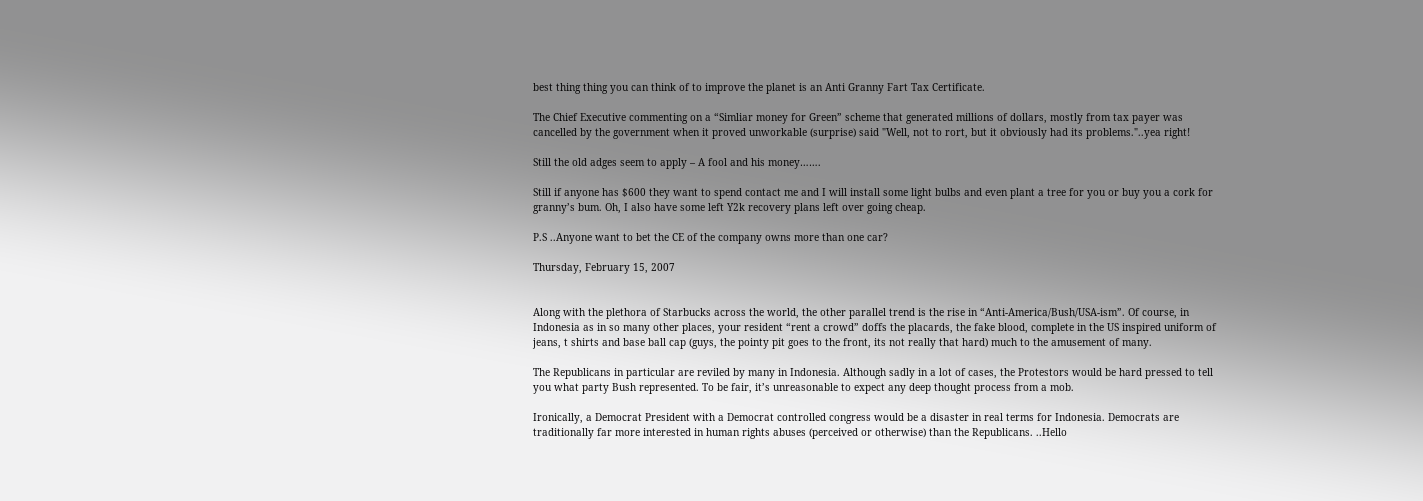best thing thing you can think of to improve the planet is an Anti Granny Fart Tax Certificate.

The Chief Executive commenting on a “Simliar money for Green” scheme that generated millions of dollars, mostly from tax payer was cancelled by the government when it proved unworkable (surprise) said "Well, not to rort, but it obviously had its problems."..yea right!

Still the old adges seem to apply – A fool and his money…….

Still if anyone has $600 they want to spend contact me and I will install some light bulbs and even plant a tree for you or buy you a cork for granny’s bum. Oh, I also have some left Y2k recovery plans left over going cheap.

P.S ..Anyone want to bet the CE of the company owns more than one car?

Thursday, February 15, 2007


Along with the plethora of Starbucks across the world, the other parallel trend is the rise in “Anti-America/Bush/USA-ism”. Of course, in Indonesia as in so many other places, your resident “rent a crowd” doffs the placards, the fake blood, complete in the US inspired uniform of jeans, t shirts and base ball cap (guys, the pointy pit goes to the front, its not really that hard) much to the amusement of many.

The Republicans in particular are reviled by many in Indonesia. Although sadly in a lot of cases, the Protestors would be hard pressed to tell you what party Bush represented. To be fair, it’s unreasonable to expect any deep thought process from a mob.

Ironically, a Democrat President with a Democrat controlled congress would be a disaster in real terms for Indonesia. Democrats are traditionally far more interested in human rights abuses (perceived or otherwise) than the Republicans. ..Hello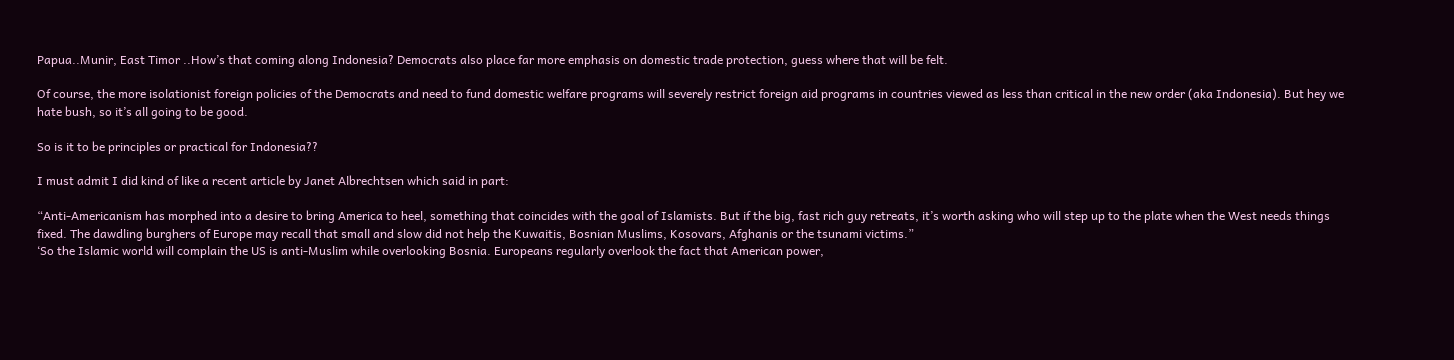Papua..Munir, East Timor ..How’s that coming along Indonesia? Democrats also place far more emphasis on domestic trade protection, guess where that will be felt.

Of course, the more isolationist foreign policies of the Democrats and need to fund domestic welfare programs will severely restrict foreign aid programs in countries viewed as less than critical in the new order (aka Indonesia). But hey we hate bush, so it’s all going to be good.

So is it to be principles or practical for Indonesia??

I must admit I did kind of like a recent article by Janet Albrechtsen which said in part:

“Anti-Americanism has morphed into a desire to bring America to heel, something that coincides with the goal of Islamists. But if the big, fast rich guy retreats, it’s worth asking who will step up to the plate when the West needs things fixed. The dawdling burghers of Europe may recall that small and slow did not help the Kuwaitis, Bosnian Muslims, Kosovars, Afghanis or the tsunami victims.”
‘So the Islamic world will complain the US is anti-Muslim while overlooking Bosnia. Europeans regularly overlook the fact that American power,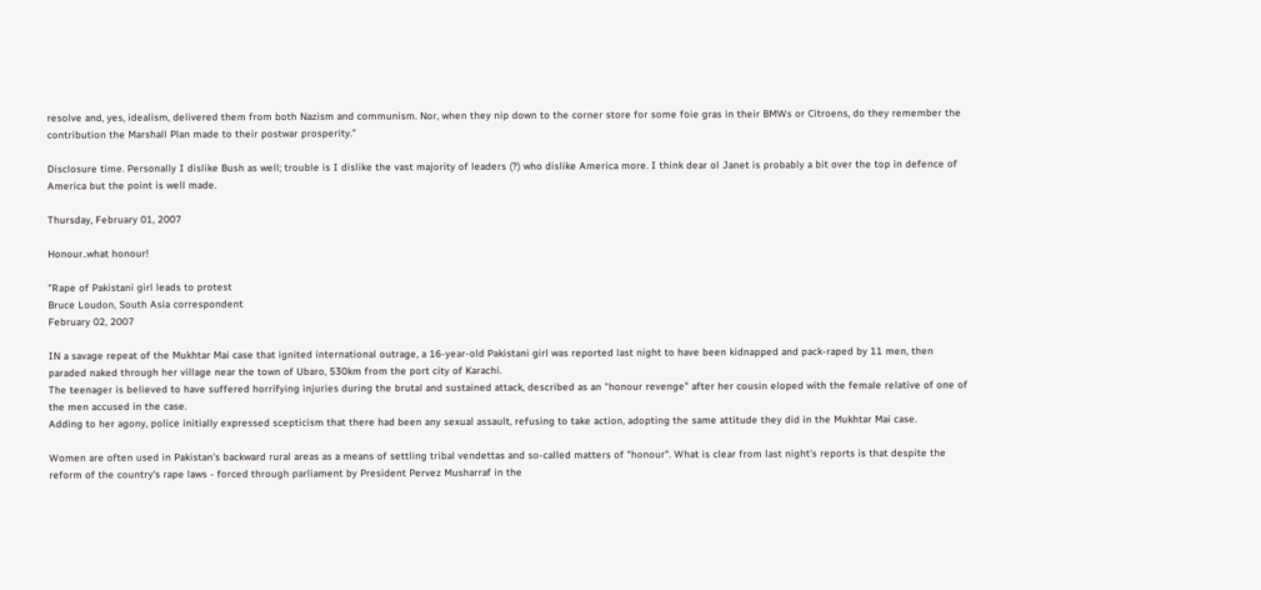resolve and, yes, idealism, delivered them from both Nazism and communism. Nor, when they nip down to the corner store for some foie gras in their BMWs or Citroens, do they remember the contribution the Marshall Plan made to their postwar prosperity.”

Disclosure time. Personally I dislike Bush as well; trouble is I dislike the vast majority of leaders (?) who dislike America more. I think dear ol Janet is probably a bit over the top in defence of America but the point is well made.

Thursday, February 01, 2007

Honour..what honour!

"Rape of Pakistani girl leads to protest
Bruce Loudon, South Asia correspondent
February 02, 2007

IN a savage repeat of the Mukhtar Mai case that ignited international outrage, a 16-year-old Pakistani girl was reported last night to have been kidnapped and pack-raped by 11 men, then paraded naked through her village near the town of Ubaro, 530km from the port city of Karachi.
The teenager is believed to have suffered horrifying injuries during the brutal and sustained attack, described as an "honour revenge" after her cousin eloped with the female relative of one of the men accused in the case.
Adding to her agony, police initially expressed scepticism that there had been any sexual assault, refusing to take action, adopting the same attitude they did in the Mukhtar Mai case.

Women are often used in Pakistan's backward rural areas as a means of settling tribal vendettas and so-called matters of "honour". What is clear from last night's reports is that despite the reform of the country's rape laws - forced through parliament by President Pervez Musharraf in the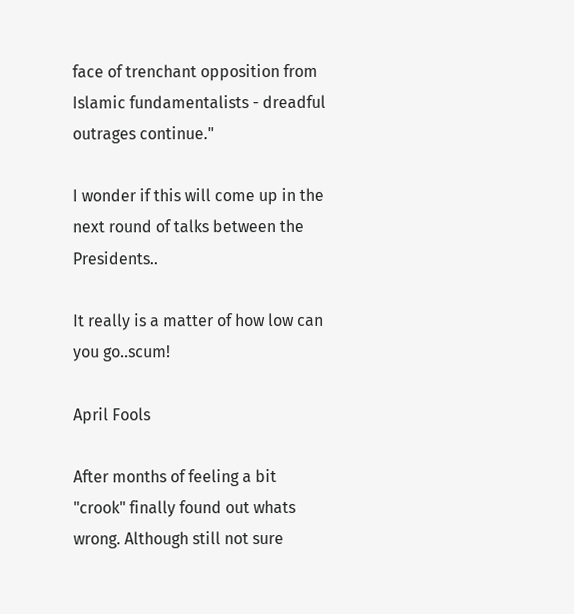face of trenchant opposition from Islamic fundamentalists - dreadful outrages continue."

I wonder if this will come up in the next round of talks between the Presidents..

It really is a matter of how low can you go..scum!

April Fools

After months of feeling a bit "crook" finally found out whats wrong. Although still not sure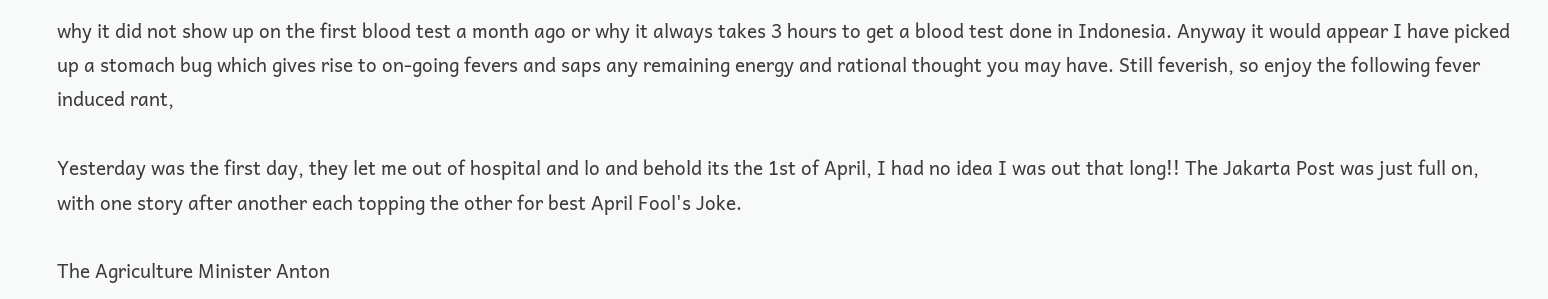why it did not show up on the first blood test a month ago or why it always takes 3 hours to get a blood test done in Indonesia. Anyway it would appear I have picked up a stomach bug which gives rise to on-going fevers and saps any remaining energy and rational thought you may have. Still feverish, so enjoy the following fever induced rant,

Yesterday was the first day, they let me out of hospital and lo and behold its the 1st of April, I had no idea I was out that long!! The Jakarta Post was just full on, with one story after another each topping the other for best April Fool's Joke.

The Agriculture Minister Anton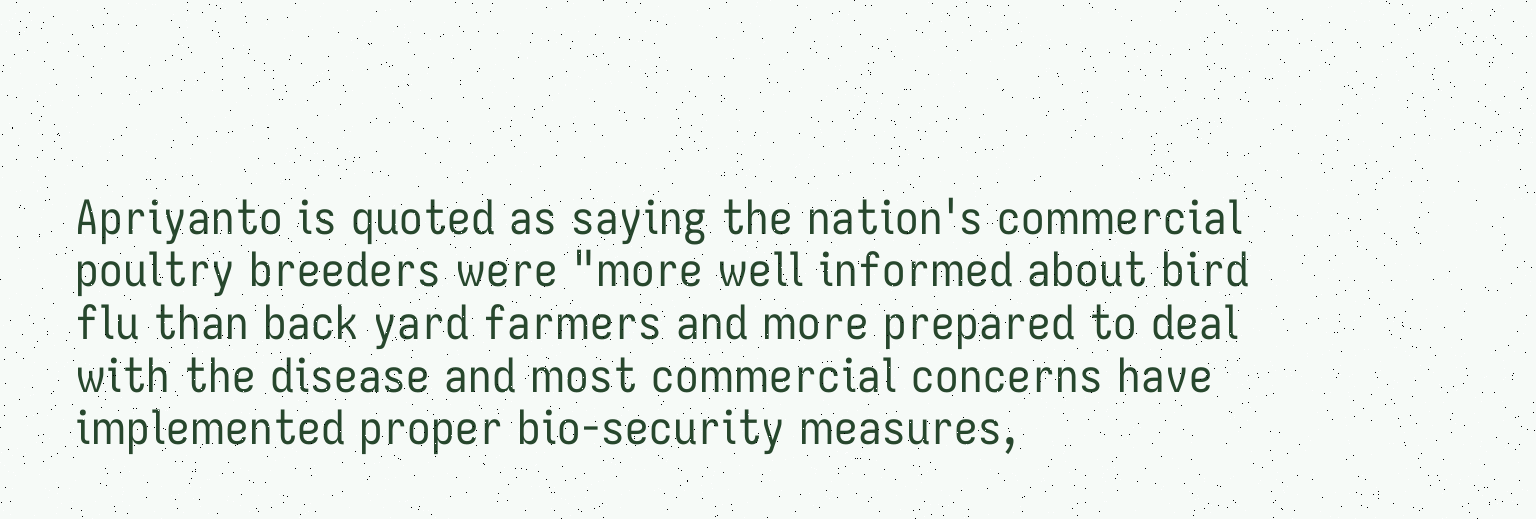Apriyanto is quoted as saying the nation's commercial poultry breeders were "more well informed about bird flu than back yard farmers and more prepared to deal with the disease and most commercial concerns have implemented proper bio-security measures,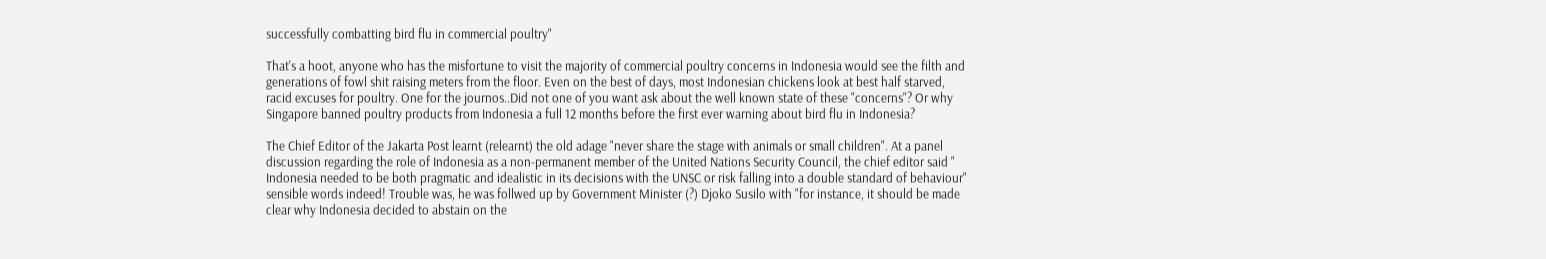successfully combatting bird flu in commercial poultry"

That's a hoot, anyone who has the misfortune to visit the majority of commercial poultry concerns in Indonesia would see the filth and generations of fowl shit raising meters from the floor. Even on the best of days, most Indonesian chickens look at best half starved, racid excuses for poultry. One for the journos..Did not one of you want ask about the well known state of these "concerns"? Or why Singapore banned poultry products from Indonesia a full 12 months before the first ever warning about bird flu in Indonesia?

The Chief Editor of the Jakarta Post learnt (relearnt) the old adage "never share the stage with animals or small children". At a panel discussion regarding the role of Indonesia as a non-permanent member of the United Nations Security Council, the chief editor said " Indonesia needed to be both pragmatic and idealistic in its decisions with the UNSC or risk falling into a double standard of behaviour" sensible words indeed! Trouble was, he was follwed up by Government Minister (?) Djoko Susilo with "for instance, it should be made clear why Indonesia decided to abstain on the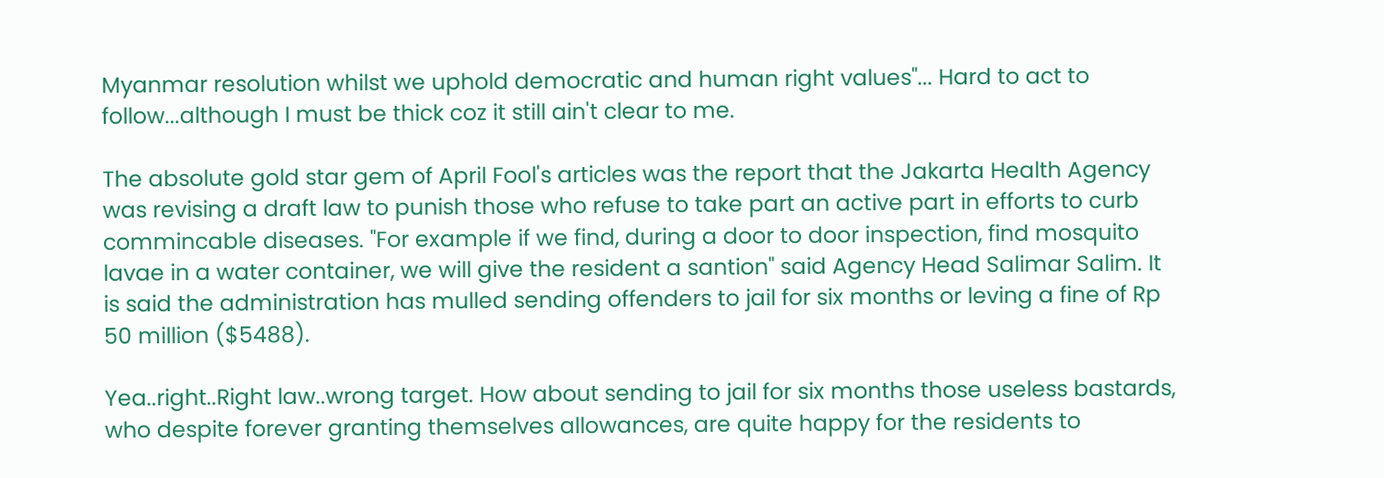Myanmar resolution whilst we uphold democratic and human right values"... Hard to act to follow...although I must be thick coz it still ain't clear to me.

The absolute gold star gem of April Fool's articles was the report that the Jakarta Health Agency was revising a draft law to punish those who refuse to take part an active part in efforts to curb commincable diseases. "For example if we find, during a door to door inspection, find mosquito lavae in a water container, we will give the resident a santion" said Agency Head Salimar Salim. It is said the administration has mulled sending offenders to jail for six months or leving a fine of Rp 50 million ($5488).

Yea..right..Right law..wrong target. How about sending to jail for six months those useless bastards, who despite forever granting themselves allowances, are quite happy for the residents to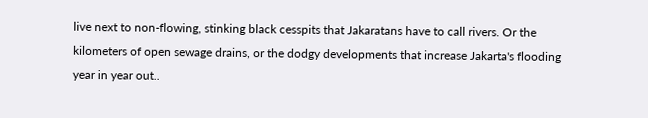live next to non-flowing, stinking black cesspits that Jakaratans have to call rivers. Or the kilometers of open sewage drains, or the dodgy developments that increase Jakarta's flooding year in year out..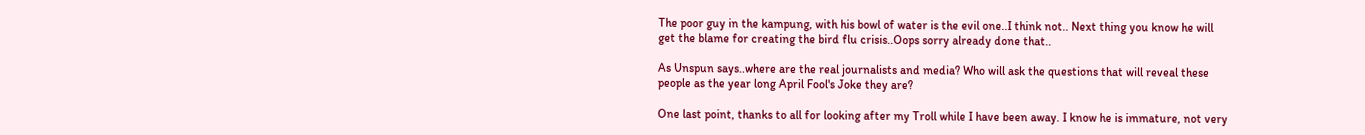The poor guy in the kampung, with his bowl of water is the evil one..I think not.. Next thing you know he will get the blame for creating the bird flu crisis..Oops sorry already done that..

As Unspun says..where are the real journalists and media? Who will ask the questions that will reveal these people as the year long April Fool's Joke they are?

One last point, thanks to all for looking after my Troll while I have been away. I know he is immature, not very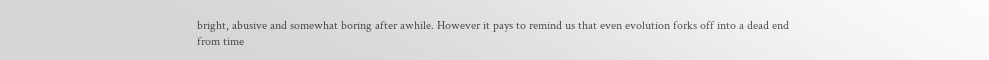bright, abusive and somewhat boring after awhile. However it pays to remind us that even evolution forks off into a dead end from time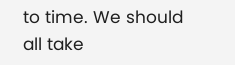to time. We should all take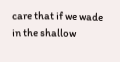care that if we wade in the shallow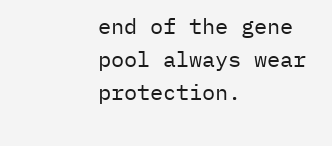end of the gene pool always wear protection.